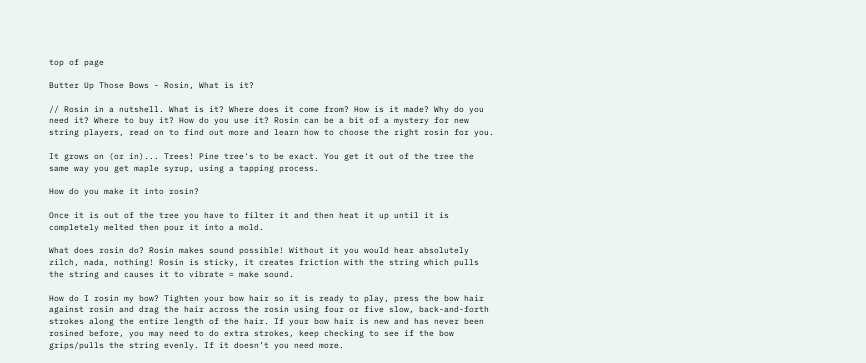top of page

Butter Up Those Bows - Rosin, What is it?

// Rosin in a nutshell. What is it? Where does it come from? How is it made? Why do you need it? Where to buy it? How do you use it? Rosin can be a bit of a mystery for new string players, read on to find out more and learn how to choose the right rosin for you.

It grows on (or in)... Trees! Pine tree's to be exact. You get it out of the tree the same way you get maple syrup, using a tapping process.

How do you make it into rosin?

Once it is out of the tree you have to filter it and then heat it up until it is completely melted then pour it into a mold.

What does rosin do? Rosin makes sound possible! Without it you would hear absolutely zilch, nada, nothing! Rosin is sticky, it creates friction with the string which pulls the string and causes it to vibrate = make sound.

How do I rosin my bow? Tighten your bow hair so it is ready to play, press the bow hair against rosin and drag the hair across the rosin using four or five slow, back-and-forth strokes along the entire length of the hair. If your bow hair is new and has never been rosined before, you may need to do extra strokes, keep checking to see if the bow grips/pulls the string evenly. If it doesn’t you need more.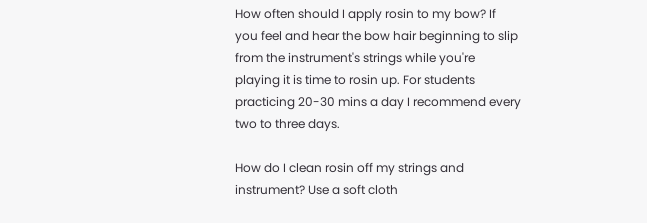How often should I apply rosin to my bow? If you feel and hear the bow hair beginning to slip from the instrument's strings while you're playing it is time to rosin up. For students practicing 20-30 mins a day I recommend every two to three days.

How do I clean rosin off my strings and instrument? Use a soft cloth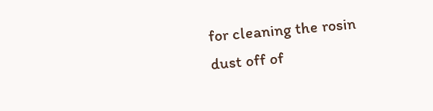for cleaning the rosin dust off of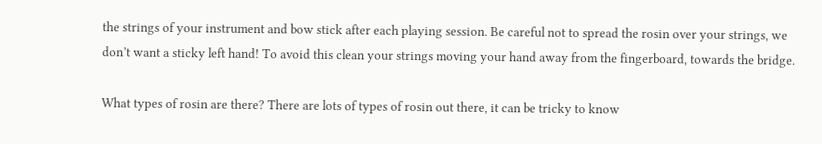the strings of your instrument and bow stick after each playing session. Be careful not to spread the rosin over your strings, we don’t want a sticky left hand! To avoid this clean your strings moving your hand away from the fingerboard, towards the bridge.

What types of rosin are there? There are lots of types of rosin out there, it can be tricky to know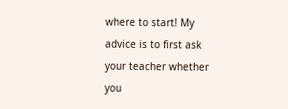where to start! My advice is to first ask your teacher whether you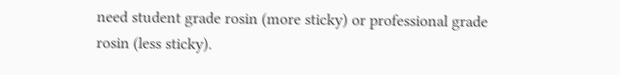need student grade rosin (more sticky) or professional grade rosin (less sticky).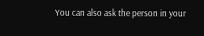You can also ask the person in your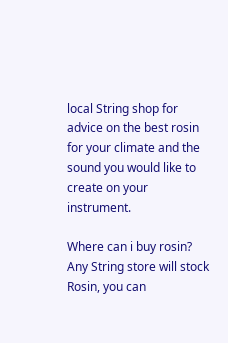local String shop for advice on the best rosin for your climate and the sound you would like to create on your instrument.

Where can i buy rosin? Any String store will stock Rosin, you can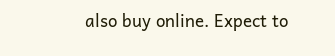also buy online. Expect to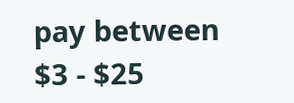pay between $3 - $25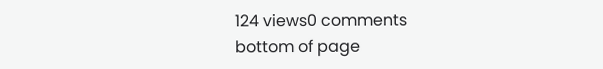124 views0 comments
bottom of page